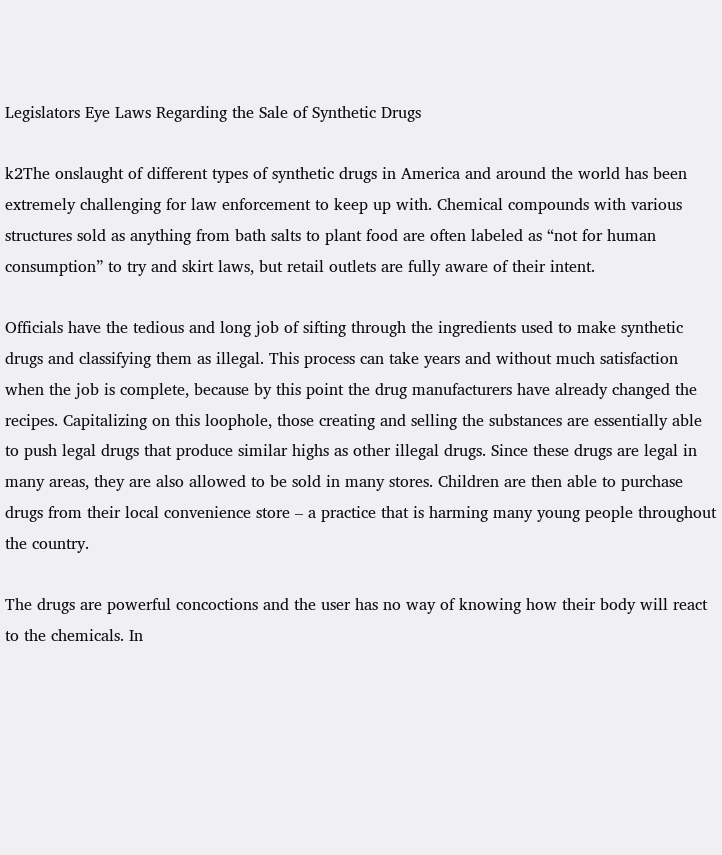Legislators Eye Laws Regarding the Sale of Synthetic Drugs

k2The onslaught of different types of synthetic drugs in America and around the world has been extremely challenging for law enforcement to keep up with. Chemical compounds with various structures sold as anything from bath salts to plant food are often labeled as “not for human consumption” to try and skirt laws, but retail outlets are fully aware of their intent.

Officials have the tedious and long job of sifting through the ingredients used to make synthetic drugs and classifying them as illegal. This process can take years and without much satisfaction when the job is complete, because by this point the drug manufacturers have already changed the recipes. Capitalizing on this loophole, those creating and selling the substances are essentially able to push legal drugs that produce similar highs as other illegal drugs. Since these drugs are legal in many areas, they are also allowed to be sold in many stores. Children are then able to purchase drugs from their local convenience store – a practice that is harming many young people throughout the country.

The drugs are powerful concoctions and the user has no way of knowing how their body will react to the chemicals. In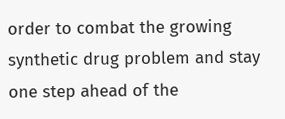order to combat the growing synthetic drug problem and stay one step ahead of the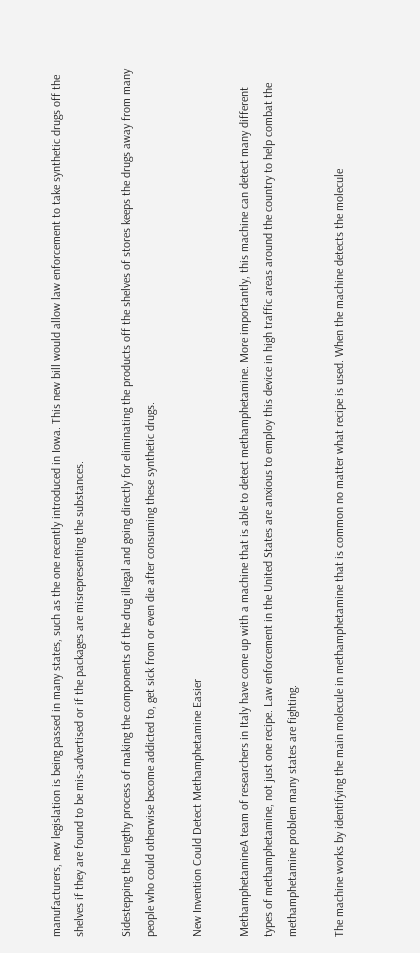manufacturers, new legislation is being passed in many states, such as the one recently introduced in Iowa. This new bill would allow law enforcement to take synthetic drugs off the shelves if they are found to be mis-advertised or if the packages are misrepresenting the substances.

Sidestepping the lengthy process of making the components of the drug illegal and going directly for eliminating the products off the shelves of stores keeps the drugs away from many people who could otherwise become addicted to, get sick from or even die after consuming these synthetic drugs.

New Invention Could Detect Methamphetamine Easier

MethamphetamineA team of researchers in Italy have come up with a machine that is able to detect methamphetamine. More importantly, this machine can detect many different types of methamphetamine, not just one recipe. Law enforcement in the United States are anxious to employ this device in high traffic areas around the country to help combat the methamphetamine problem many states are fighting.

The machine works by identifying the main molecule in methamphetamine that is common no matter what recipe is used. When the machine detects the molecule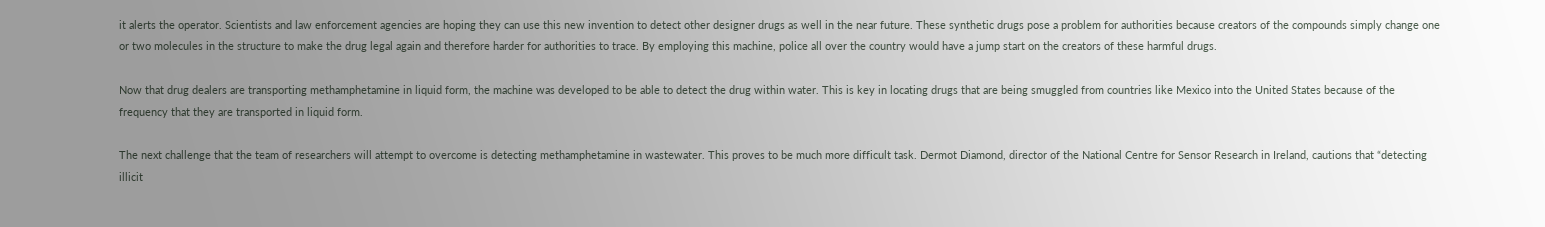it alerts the operator. Scientists and law enforcement agencies are hoping they can use this new invention to detect other designer drugs as well in the near future. These synthetic drugs pose a problem for authorities because creators of the compounds simply change one or two molecules in the structure to make the drug legal again and therefore harder for authorities to trace. By employing this machine, police all over the country would have a jump start on the creators of these harmful drugs.

Now that drug dealers are transporting methamphetamine in liquid form, the machine was developed to be able to detect the drug within water. This is key in locating drugs that are being smuggled from countries like Mexico into the United States because of the frequency that they are transported in liquid form.

The next challenge that the team of researchers will attempt to overcome is detecting methamphetamine in wastewater. This proves to be much more difficult task. Dermot Diamond, director of the National Centre for Sensor Research in Ireland, cautions that “detecting illicit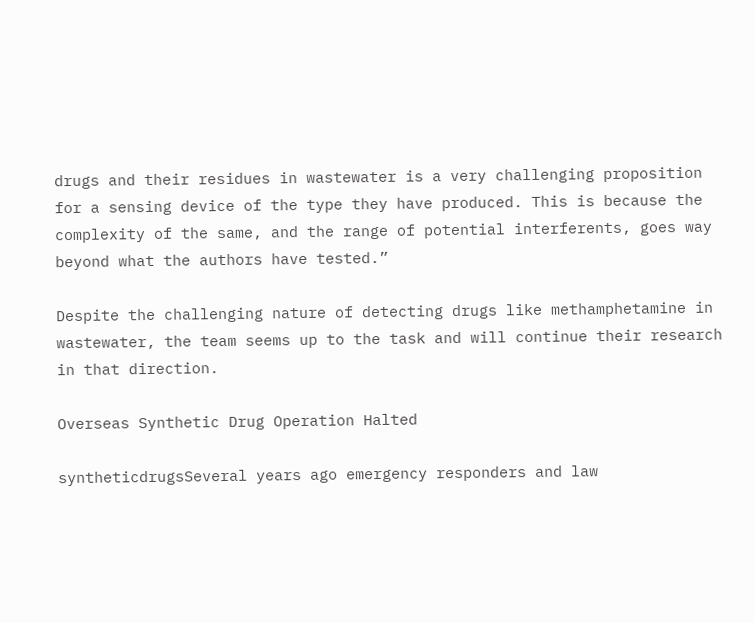drugs and their residues in wastewater is a very challenging proposition for a sensing device of the type they have produced. This is because the complexity of the same, and the range of potential interferents, goes way beyond what the authors have tested.”

Despite the challenging nature of detecting drugs like methamphetamine in wastewater, the team seems up to the task and will continue their research in that direction.

Overseas Synthetic Drug Operation Halted

syntheticdrugsSeveral years ago emergency responders and law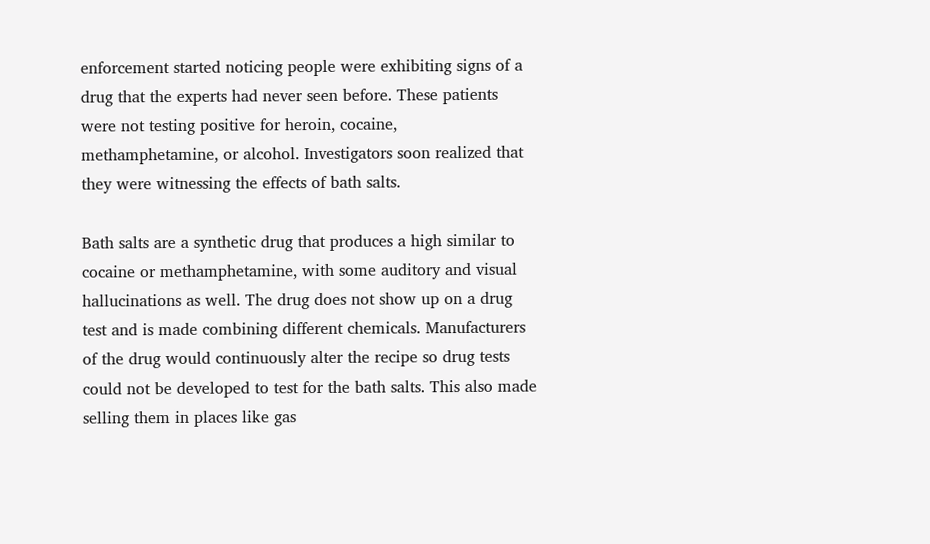enforcement started noticing people were exhibiting signs of a drug that the experts had never seen before. These patients were not testing positive for heroin, cocaine, methamphetamine, or alcohol. Investigators soon realized that they were witnessing the effects of bath salts.

Bath salts are a synthetic drug that produces a high similar to cocaine or methamphetamine, with some auditory and visual hallucinations as well. The drug does not show up on a drug test and is made combining different chemicals. Manufacturers of the drug would continuously alter the recipe so drug tests could not be developed to test for the bath salts. This also made selling them in places like gas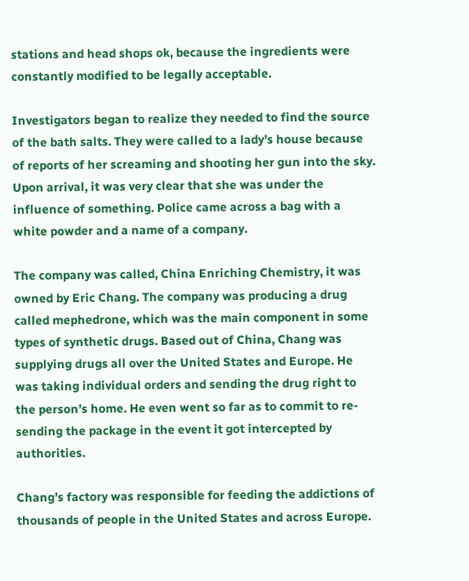stations and head shops ok, because the ingredients were constantly modified to be legally acceptable.

Investigators began to realize they needed to find the source of the bath salts. They were called to a lady’s house because of reports of her screaming and shooting her gun into the sky. Upon arrival, it was very clear that she was under the influence of something. Police came across a bag with a white powder and a name of a company.

The company was called, China Enriching Chemistry, it was owned by Eric Chang. The company was producing a drug called mephedrone, which was the main component in some types of synthetic drugs. Based out of China, Chang was supplying drugs all over the United States and Europe. He was taking individual orders and sending the drug right to the person’s home. He even went so far as to commit to re-sending the package in the event it got intercepted by authorities.

Chang’s factory was responsible for feeding the addictions of thousands of people in the United States and across Europe.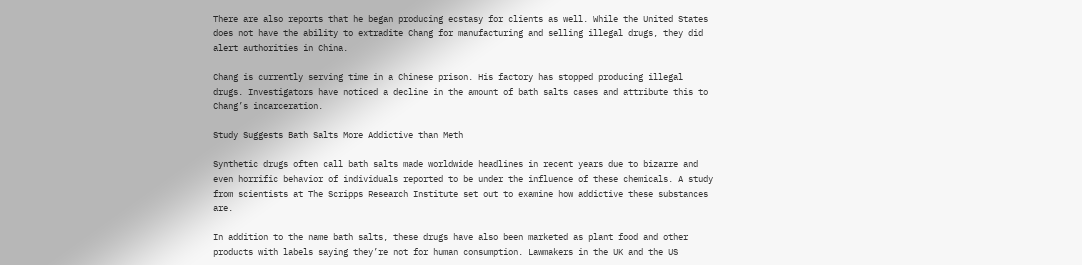There are also reports that he began producing ecstasy for clients as well. While the United States does not have the ability to extradite Chang for manufacturing and selling illegal drugs, they did alert authorities in China.

Chang is currently serving time in a Chinese prison. His factory has stopped producing illegal drugs. Investigators have noticed a decline in the amount of bath salts cases and attribute this to Chang’s incarceration.

Study Suggests Bath Salts More Addictive than Meth

Synthetic drugs often call bath salts made worldwide headlines in recent years due to bizarre and even horrific behavior of individuals reported to be under the influence of these chemicals. A study from scientists at The Scripps Research Institute set out to examine how addictive these substances are.

In addition to the name bath salts, these drugs have also been marketed as plant food and other products with labels saying they’re not for human consumption. Lawmakers in the UK and the US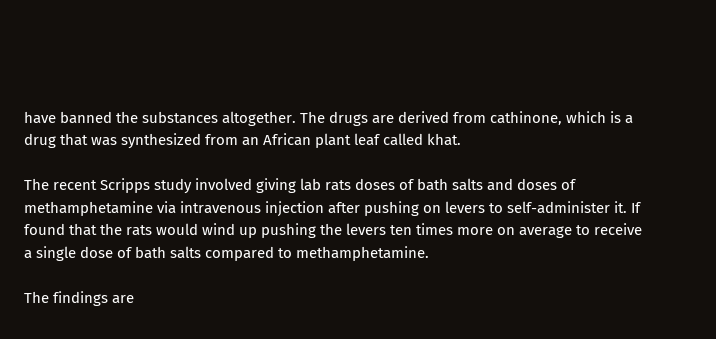have banned the substances altogether. The drugs are derived from cathinone, which is a drug that was synthesized from an African plant leaf called khat.

The recent Scripps study involved giving lab rats doses of bath salts and doses of methamphetamine via intravenous injection after pushing on levers to self-administer it. If found that the rats would wind up pushing the levers ten times more on average to receive a single dose of bath salts compared to methamphetamine.

The findings are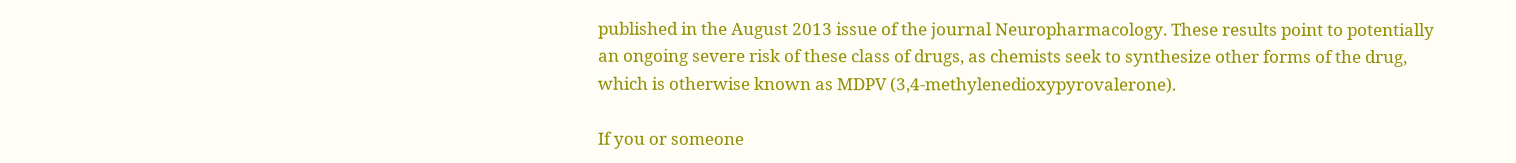published in the August 2013 issue of the journal Neuropharmacology. These results point to potentially an ongoing severe risk of these class of drugs, as chemists seek to synthesize other forms of the drug, which is otherwise known as MDPV (3,4-methylenedioxypyrovalerone).

If you or someone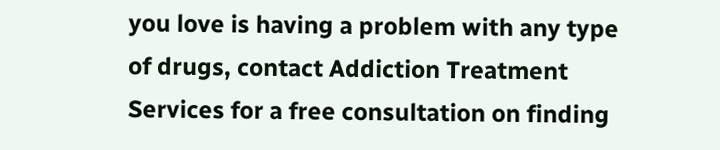you love is having a problem with any type of drugs, contact Addiction Treatment Services for a free consultation on finding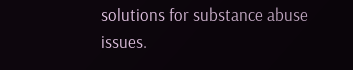solutions for substance abuse issues.